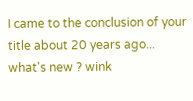I came to the conclusion of your title about 20 years ago... what's new ? wink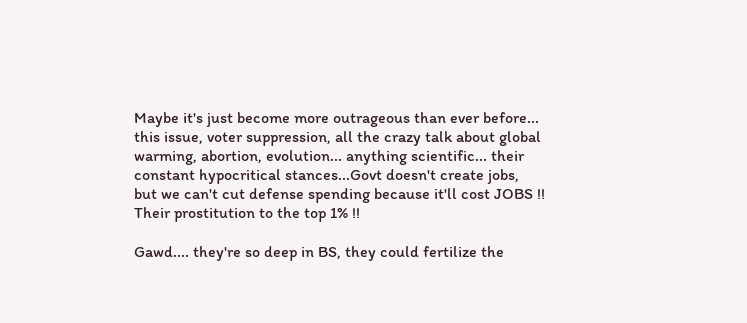Maybe it's just become more outrageous than ever before... this issue, voter suppression, all the crazy talk about global warming, abortion, evolution... anything scientific... their constant hypocritical stances...Govt doesn't create jobs, but we can't cut defense spending because it'll cost JOBS !! Their prostitution to the top 1% !!

Gawd.... they're so deep in BS, they could fertilize the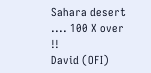Sahara desert .... 100 X over !!
David (OFI)